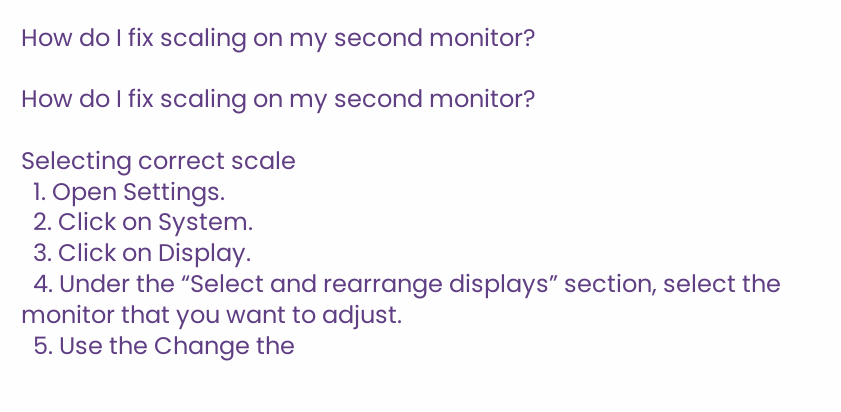How do I fix scaling on my second monitor?

How do I fix scaling on my second monitor?

Selecting correct scale
  1. Open Settings.
  2. Click on System.
  3. Click on Display.
  4. Under the “Select and rearrange displays” section, select the monitor that you want to adjust.
  5. Use the Change the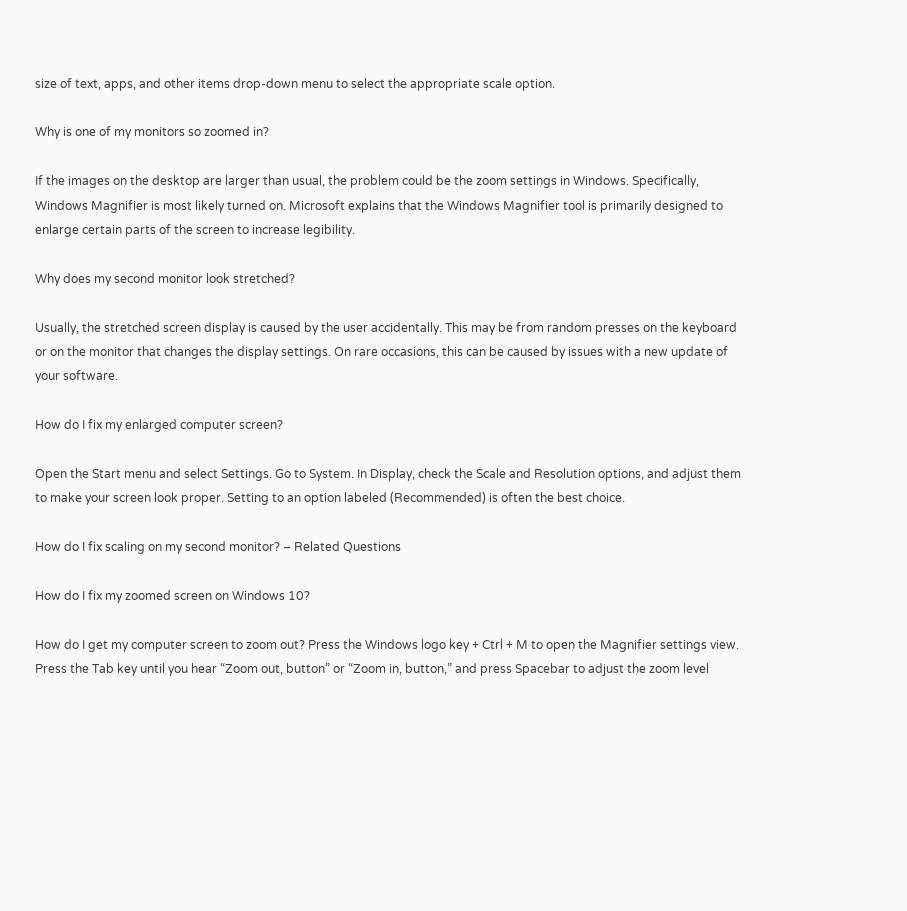size of text, apps, and other items drop-down menu to select the appropriate scale option.

Why is one of my monitors so zoomed in?

If the images on the desktop are larger than usual, the problem could be the zoom settings in Windows. Specifically, Windows Magnifier is most likely turned on. Microsoft explains that the Windows Magnifier tool is primarily designed to enlarge certain parts of the screen to increase legibility.

Why does my second monitor look stretched?

Usually, the stretched screen display is caused by the user accidentally. This may be from random presses on the keyboard or on the monitor that changes the display settings. On rare occasions, this can be caused by issues with a new update of your software.

How do I fix my enlarged computer screen?

Open the Start menu and select Settings. Go to System. In Display, check the Scale and Resolution options, and adjust them to make your screen look proper. Setting to an option labeled (Recommended) is often the best choice.

How do I fix scaling on my second monitor? – Related Questions

How do I fix my zoomed screen on Windows 10?

How do I get my computer screen to zoom out? Press the Windows logo key + Ctrl + M to open the Magnifier settings view. Press the Tab key until you hear “Zoom out, button” or “Zoom in, button,” and press Spacebar to adjust the zoom level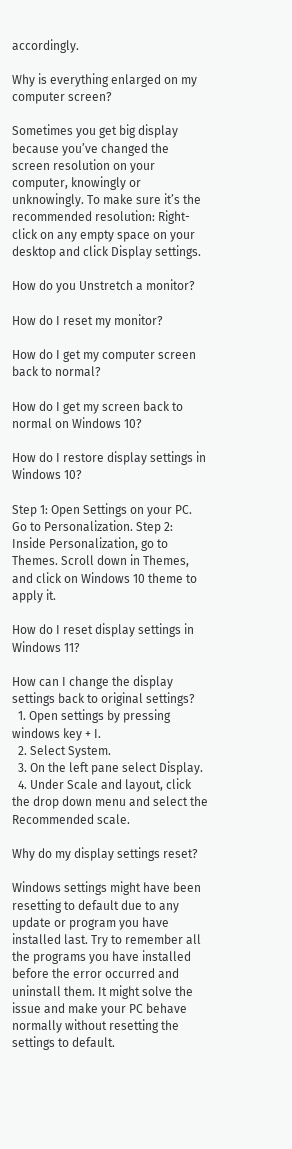accordingly.

Why is everything enlarged on my computer screen?

Sometimes you get big display because you’ve changed the screen resolution on your computer, knowingly or unknowingly. To make sure it’s the recommended resolution: Right-click on any empty space on your desktop and click Display settings.

How do you Unstretch a monitor?

How do I reset my monitor?

How do I get my computer screen back to normal?

How do I get my screen back to normal on Windows 10?

How do I restore display settings in Windows 10?

Step 1: Open Settings on your PC. Go to Personalization. Step 2: Inside Personalization, go to Themes. Scroll down in Themes, and click on Windows 10 theme to apply it.

How do I reset display settings in Windows 11?

How can I change the display settings back to original settings?
  1. Open settings by pressing windows key + I.
  2. Select System.
  3. On the left pane select Display.
  4. Under Scale and layout, click the drop down menu and select the Recommended scale.

Why do my display settings reset?

Windows settings might have been resetting to default due to any update or program you have installed last. Try to remember all the programs you have installed before the error occurred and uninstall them. It might solve the issue and make your PC behave normally without resetting the settings to default.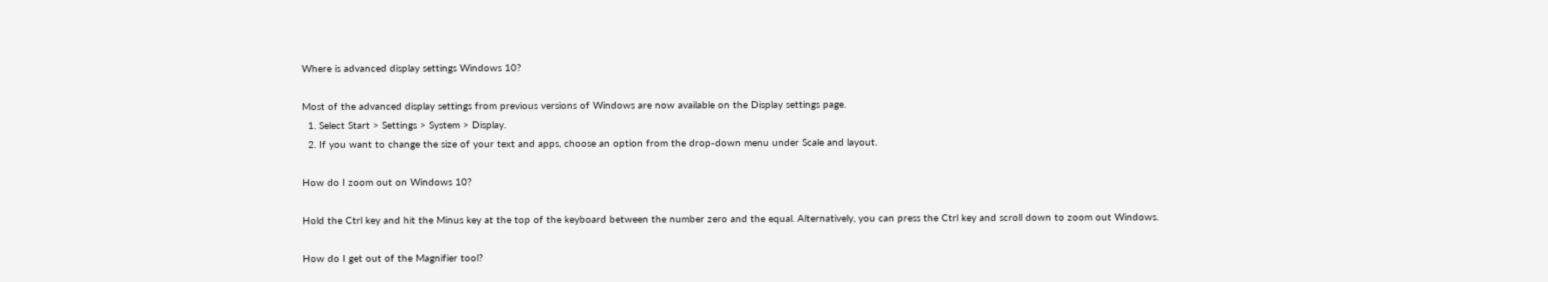Where is advanced display settings Windows 10?

Most of the advanced display settings from previous versions of Windows are now available on the Display settings page.
  1. Select Start > Settings > System > Display.
  2. If you want to change the size of your text and apps, choose an option from the drop-down menu under Scale and layout.

How do I zoom out on Windows 10?

Hold the Ctrl key and hit the Minus key at the top of the keyboard between the number zero and the equal. Alternatively, you can press the Ctrl key and scroll down to zoom out Windows.

How do I get out of the Magnifier tool?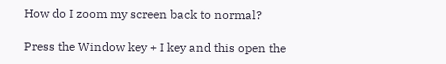How do I zoom my screen back to normal?

Press the Window key + I key and this open the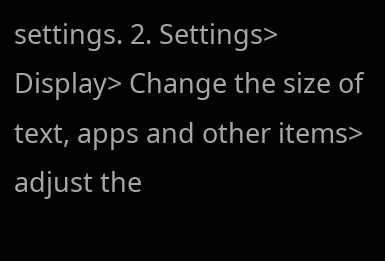settings. 2. Settings> Display> Change the size of text, apps and other items> adjust the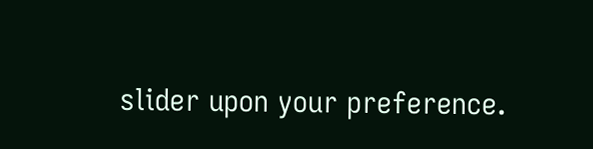slider upon your preference.